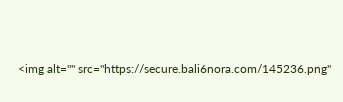<img alt="" src="https://secure.bali6nora.com/145236.png"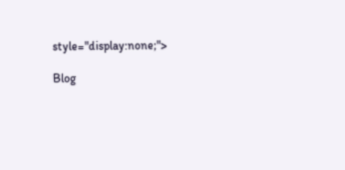style="display:none;">

Blog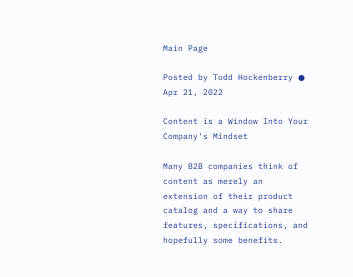Main Page

Posted by Todd Hockenberry ● Apr 21, 2022

Content is a Window Into Your Company's Mindset

Many B2B companies think of content as merely an extension of their product catalog and a way to share features, specifications, and hopefully some benefits.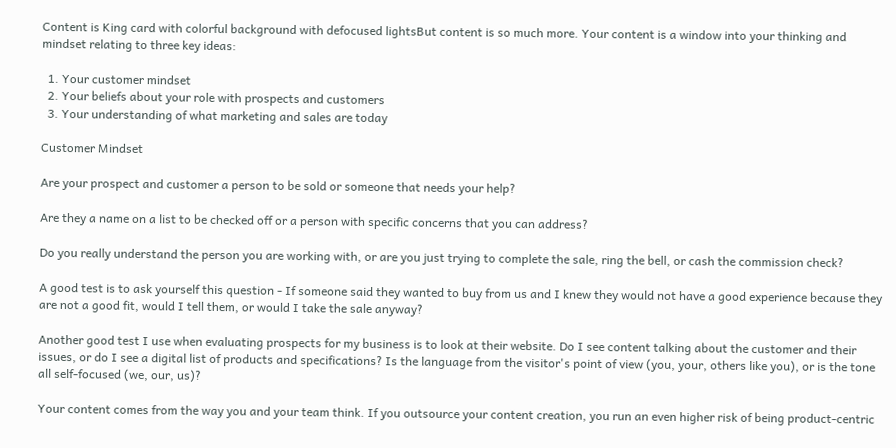Content is King card with colorful background with defocused lightsBut content is so much more. Your content is a window into your thinking and
mindset relating to three key ideas:

  1. Your customer mindset
  2. Your beliefs about your role with prospects and customers
  3. Your understanding of what marketing and sales are today

Customer Mindset

Are your prospect and customer a person to be sold or someone that needs your help?

Are they a name on a list to be checked off or a person with specific concerns that you can address?

Do you really understand the person you are working with, or are you just trying to complete the sale, ring the bell, or cash the commission check?

A good test is to ask yourself this question - If someone said they wanted to buy from us and I knew they would not have a good experience because they are not a good fit, would I tell them, or would I take the sale anyway?

Another good test I use when evaluating prospects for my business is to look at their website. Do I see content talking about the customer and their issues, or do I see a digital list of products and specifications? Is the language from the visitor's point of view (you, your, others like you), or is the tone all self-focused (we, our, us)?

Your content comes from the way you and your team think. If you outsource your content creation, you run an even higher risk of being product-centric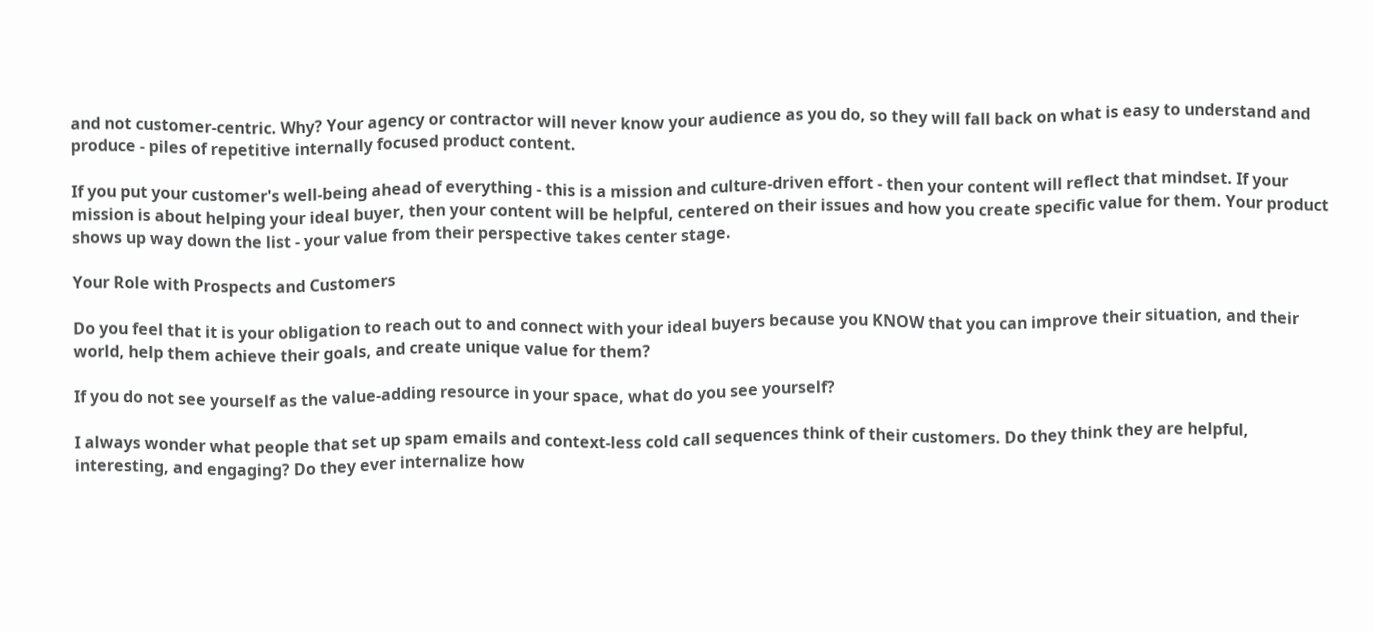and not customer-centric. Why? Your agency or contractor will never know your audience as you do, so they will fall back on what is easy to understand and produce - piles of repetitive internally focused product content.

If you put your customer's well-being ahead of everything - this is a mission and culture-driven effort - then your content will reflect that mindset. If your mission is about helping your ideal buyer, then your content will be helpful, centered on their issues and how you create specific value for them. Your product shows up way down the list - your value from their perspective takes center stage.

Your Role with Prospects and Customers

Do you feel that it is your obligation to reach out to and connect with your ideal buyers because you KNOW that you can improve their situation, and their world, help them achieve their goals, and create unique value for them?

If you do not see yourself as the value-adding resource in your space, what do you see yourself?

I always wonder what people that set up spam emails and context-less cold call sequences think of their customers. Do they think they are helpful, interesting, and engaging? Do they ever internalize how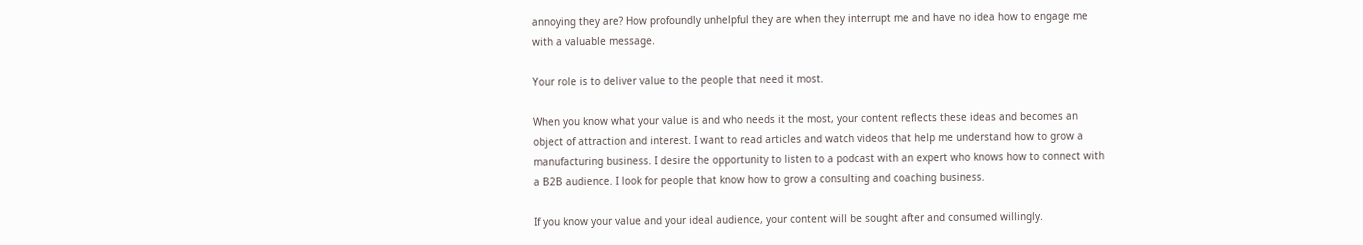annoying they are? How profoundly unhelpful they are when they interrupt me and have no idea how to engage me with a valuable message.

Your role is to deliver value to the people that need it most.

When you know what your value is and who needs it the most, your content reflects these ideas and becomes an object of attraction and interest. I want to read articles and watch videos that help me understand how to grow a manufacturing business. I desire the opportunity to listen to a podcast with an expert who knows how to connect with a B2B audience. I look for people that know how to grow a consulting and coaching business.

If you know your value and your ideal audience, your content will be sought after and consumed willingly.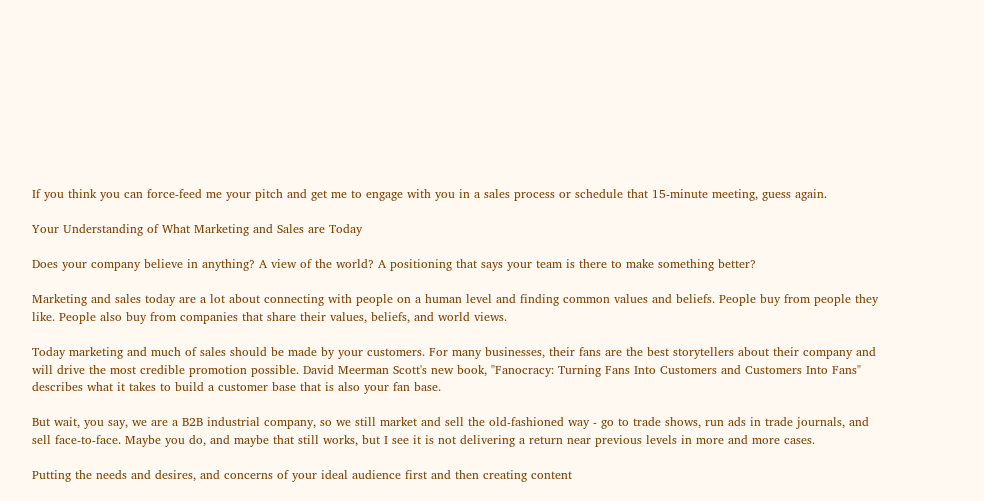If you think you can force-feed me your pitch and get me to engage with you in a sales process or schedule that 15-minute meeting, guess again.

Your Understanding of What Marketing and Sales are Today

Does your company believe in anything? A view of the world? A positioning that says your team is there to make something better?

Marketing and sales today are a lot about connecting with people on a human level and finding common values and beliefs. People buy from people they like. People also buy from companies that share their values, beliefs, and world views.

Today marketing and much of sales should be made by your customers. For many businesses, their fans are the best storytellers about their company and will drive the most credible promotion possible. David Meerman Scott's new book, "Fanocracy: Turning Fans Into Customers and Customers Into Fans" describes what it takes to build a customer base that is also your fan base.

But wait, you say, we are a B2B industrial company, so we still market and sell the old-fashioned way - go to trade shows, run ads in trade journals, and sell face-to-face. Maybe you do, and maybe that still works, but I see it is not delivering a return near previous levels in more and more cases.

Putting the needs and desires, and concerns of your ideal audience first and then creating content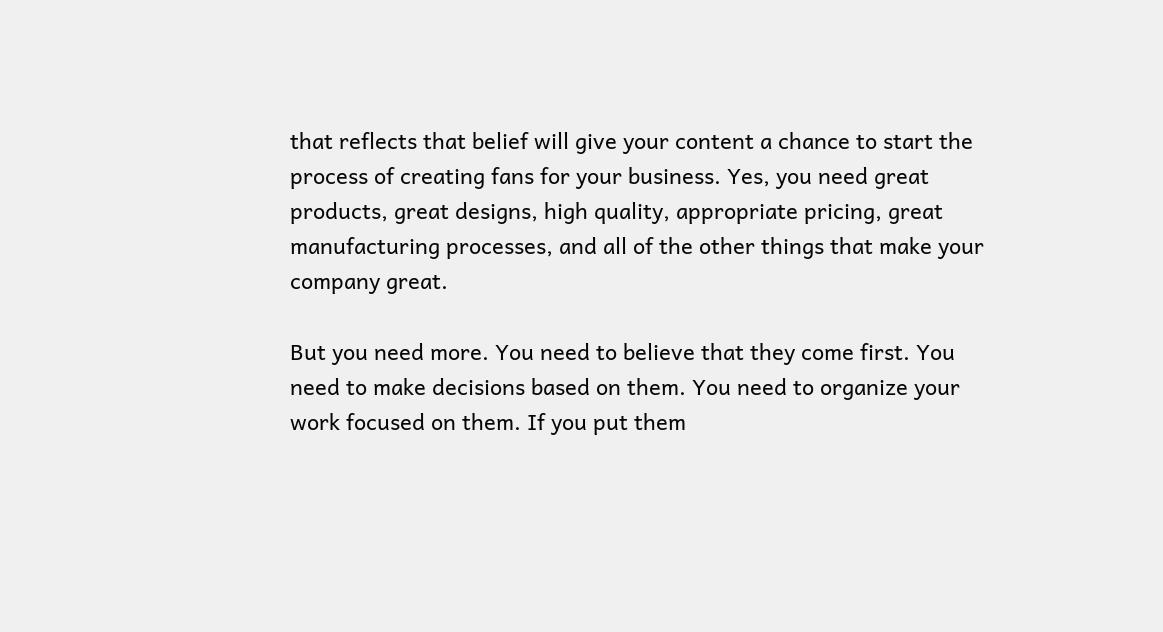that reflects that belief will give your content a chance to start the process of creating fans for your business. Yes, you need great products, great designs, high quality, appropriate pricing, great manufacturing processes, and all of the other things that make your company great.

But you need more. You need to believe that they come first. You need to make decisions based on them. You need to organize your work focused on them. If you put them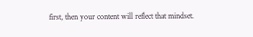first, then your content will reflect that mindset.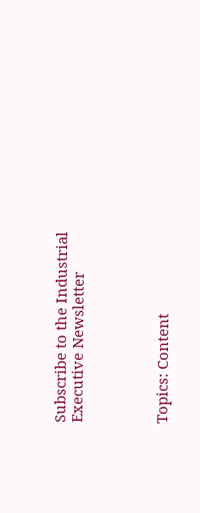Subscribe to the Industrial Executive Newsletter




Topics: Content